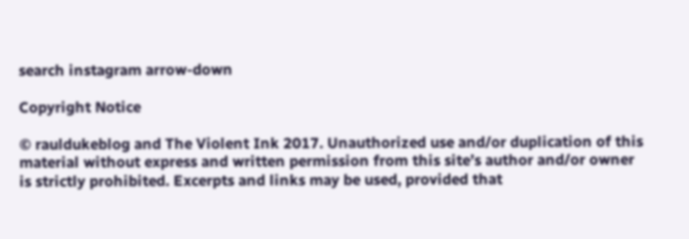search instagram arrow-down

Copyright Notice

© rauldukeblog and The Violent Ink 2017. Unauthorized use and/or duplication of this material without express and written permission from this site’s author and/or owner is strictly prohibited. Excerpts and links may be used, provided that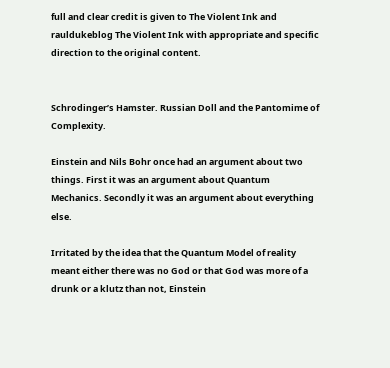full and clear credit is given to The Violent Ink and rauldukeblog The Violent Ink with appropriate and specific direction to the original content.


Schrodinger’s Hamster. Russian Doll and the Pantomime of Complexity.

Einstein and Nils Bohr once had an argument about two things. First it was an argument about Quantum Mechanics. Secondly it was an argument about everything else.

Irritated by the idea that the Quantum Model of reality meant either there was no God or that God was more of a drunk or a klutz than not, Einstein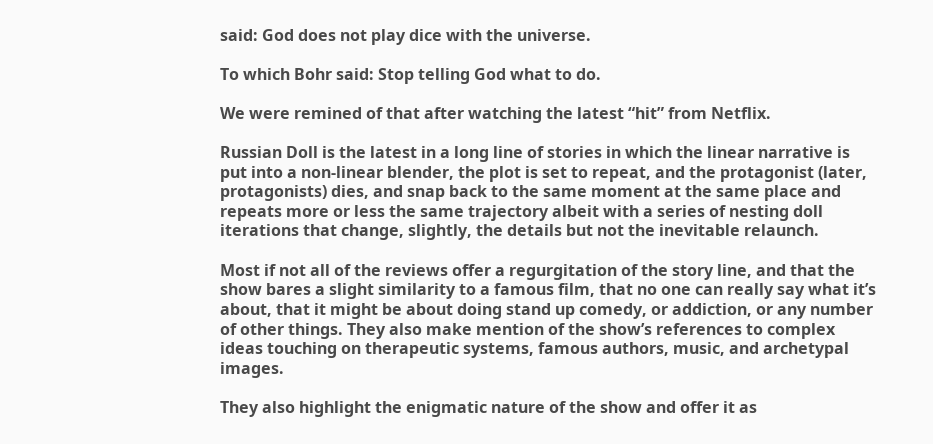said: God does not play dice with the universe.

To which Bohr said: Stop telling God what to do.

We were remined of that after watching the latest “hit” from Netflix.

Russian Doll is the latest in a long line of stories in which the linear narrative is put into a non-linear blender, the plot is set to repeat, and the protagonist (later, protagonists) dies, and snap back to the same moment at the same place and repeats more or less the same trajectory albeit with a series of nesting doll iterations that change, slightly, the details but not the inevitable relaunch.

Most if not all of the reviews offer a regurgitation of the story line, and that the show bares a slight similarity to a famous film, that no one can really say what it’s about, that it might be about doing stand up comedy, or addiction, or any number of other things. They also make mention of the show’s references to complex ideas touching on therapeutic systems, famous authors, music, and archetypal images.

They also highlight the enigmatic nature of the show and offer it as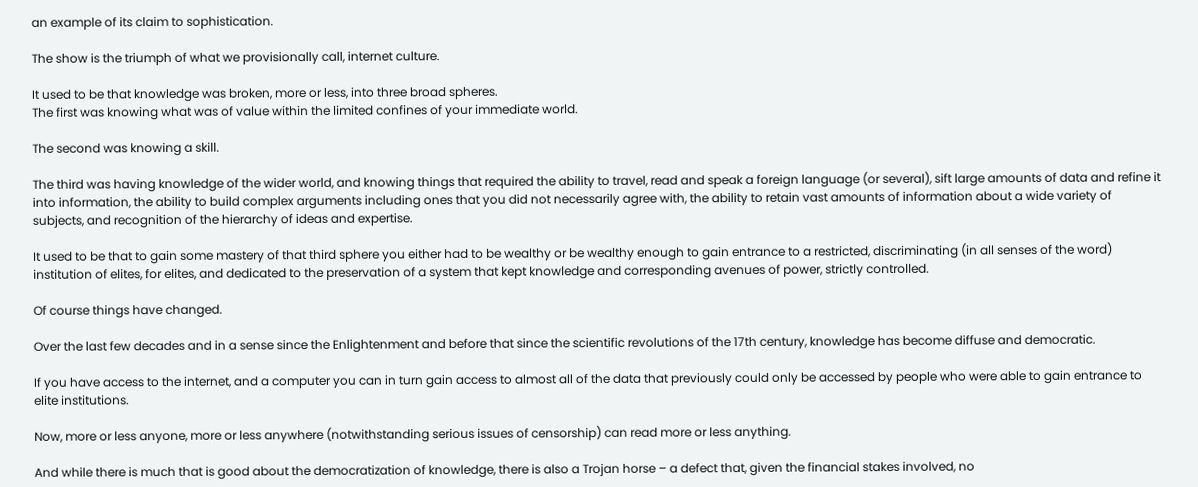an example of its claim to sophistication.

The show is the triumph of what we provisionally call, internet culture.

It used to be that knowledge was broken, more or less, into three broad spheres.
The first was knowing what was of value within the limited confines of your immediate world.

The second was knowing a skill.

The third was having knowledge of the wider world, and knowing things that required the ability to travel, read and speak a foreign language (or several), sift large amounts of data and refine it into information, the ability to build complex arguments including ones that you did not necessarily agree with, the ability to retain vast amounts of information about a wide variety of subjects, and recognition of the hierarchy of ideas and expertise.

It used to be that to gain some mastery of that third sphere you either had to be wealthy or be wealthy enough to gain entrance to a restricted, discriminating (in all senses of the word) institution of elites, for elites, and dedicated to the preservation of a system that kept knowledge and corresponding avenues of power, strictly controlled.

Of course things have changed.

Over the last few decades and in a sense since the Enlightenment and before that since the scientific revolutions of the 17th century, knowledge has become diffuse and democratic.

If you have access to the internet, and a computer you can in turn gain access to almost all of the data that previously could only be accessed by people who were able to gain entrance to elite institutions.

Now, more or less anyone, more or less anywhere (notwithstanding serious issues of censorship) can read more or less anything.

And while there is much that is good about the democratization of knowledge, there is also a Trojan horse – a defect that, given the financial stakes involved, no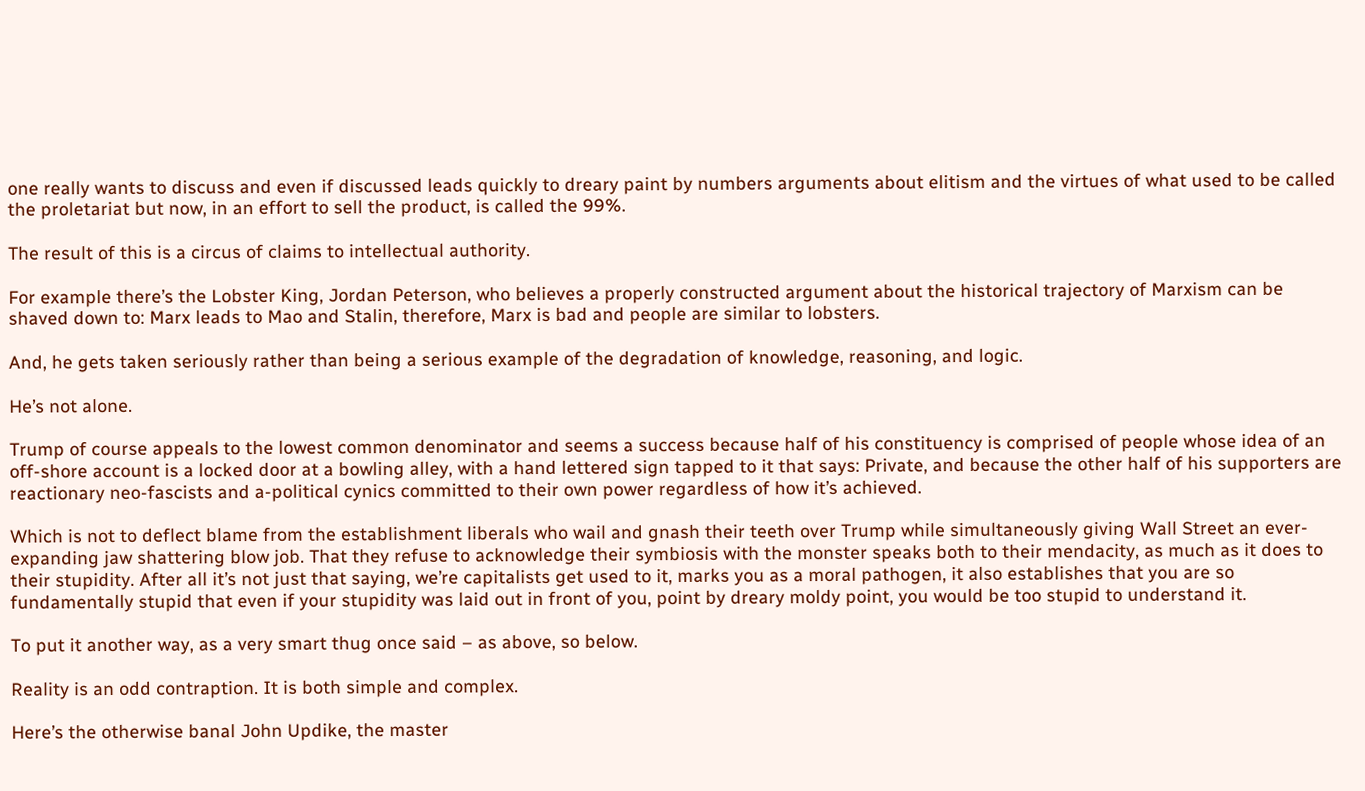one really wants to discuss and even if discussed leads quickly to dreary paint by numbers arguments about elitism and the virtues of what used to be called the proletariat but now, in an effort to sell the product, is called the 99%.

The result of this is a circus of claims to intellectual authority.

For example there’s the Lobster King, Jordan Peterson, who believes a properly constructed argument about the historical trajectory of Marxism can be shaved down to: Marx leads to Mao and Stalin, therefore, Marx is bad and people are similar to lobsters.

And, he gets taken seriously rather than being a serious example of the degradation of knowledge, reasoning, and logic.

He’s not alone.

Trump of course appeals to the lowest common denominator and seems a success because half of his constituency is comprised of people whose idea of an off-shore account is a locked door at a bowling alley, with a hand lettered sign tapped to it that says: Private, and because the other half of his supporters are reactionary neo-fascists and a-political cynics committed to their own power regardless of how it’s achieved.

Which is not to deflect blame from the establishment liberals who wail and gnash their teeth over Trump while simultaneously giving Wall Street an ever-expanding jaw shattering blow job. That they refuse to acknowledge their symbiosis with the monster speaks both to their mendacity, as much as it does to their stupidity. After all it’s not just that saying, we’re capitalists get used to it, marks you as a moral pathogen, it also establishes that you are so fundamentally stupid that even if your stupidity was laid out in front of you, point by dreary moldy point, you would be too stupid to understand it.

To put it another way, as a very smart thug once said – as above, so below.

Reality is an odd contraption. It is both simple and complex.

Here’s the otherwise banal John Updike, the master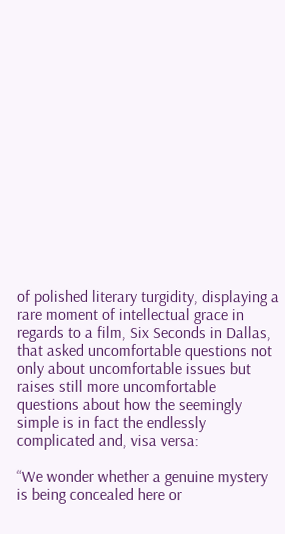of polished literary turgidity, displaying a rare moment of intellectual grace in regards to a film, Six Seconds in Dallas, that asked uncomfortable questions not only about uncomfortable issues but raises still more uncomfortable questions about how the seemingly simple is in fact the endlessly complicated and, visa versa:

“We wonder whether a genuine mystery is being concealed here or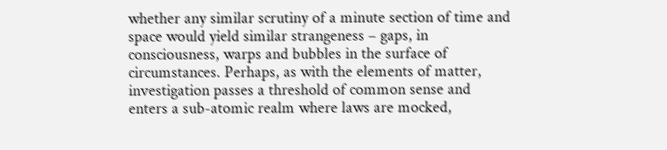whether any similar scrutiny of a minute section of time and space would yield similar strangeness – gaps, in consciousness, warps and bubbles in the surface of circumstances. Perhaps, as with the elements of matter, investigation passes a threshold of common sense and enters a sub-atomic realm where laws are mocked,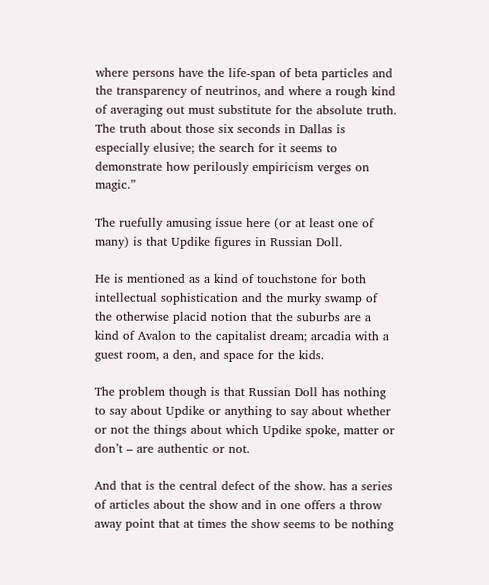where persons have the life-span of beta particles and the transparency of neutrinos, and where a rough kind of averaging out must substitute for the absolute truth. The truth about those six seconds in Dallas is especially elusive; the search for it seems to demonstrate how perilously empiricism verges on magic.”

The ruefully amusing issue here (or at least one of many) is that Updike figures in Russian Doll.

He is mentioned as a kind of touchstone for both intellectual sophistication and the murky swamp of the otherwise placid notion that the suburbs are a kind of Avalon to the capitalist dream; arcadia with a guest room, a den, and space for the kids.

The problem though is that Russian Doll has nothing to say about Updike or anything to say about whether or not the things about which Updike spoke, matter or don’t – are authentic or not.

And that is the central defect of the show. has a series of articles about the show and in one offers a throw away point that at times the show seems to be nothing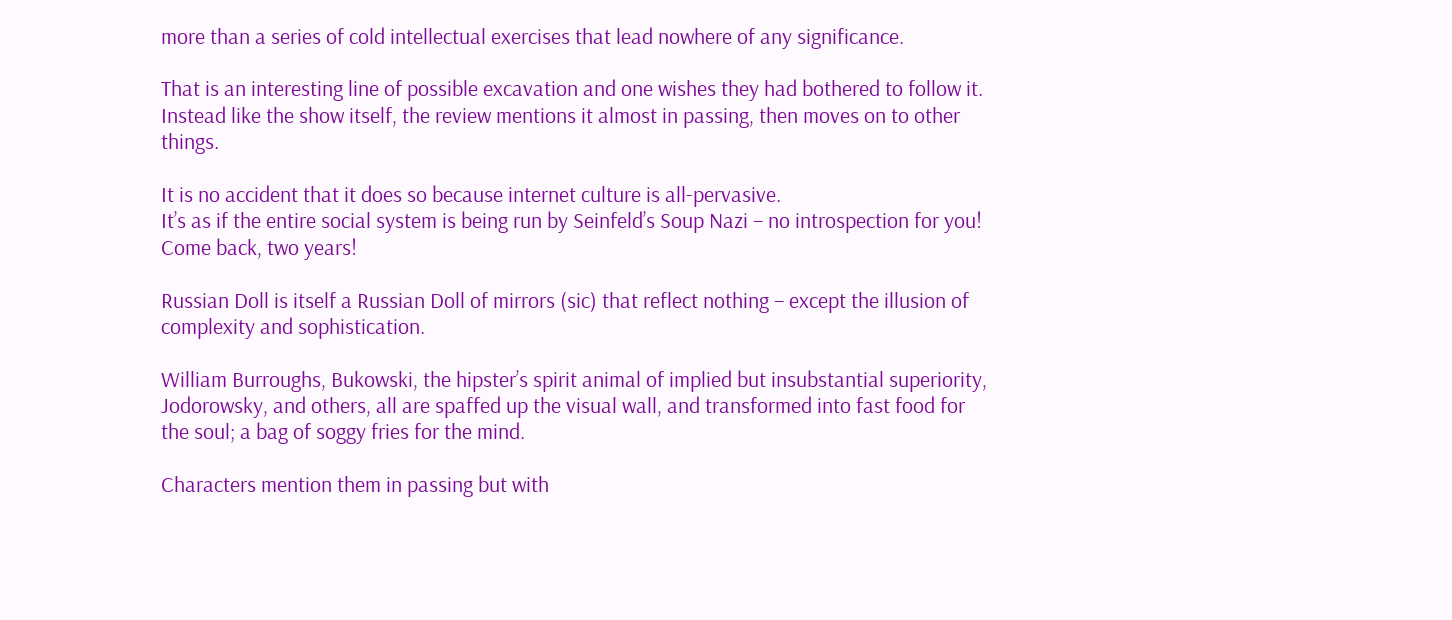more than a series of cold intellectual exercises that lead nowhere of any significance.

That is an interesting line of possible excavation and one wishes they had bothered to follow it. Instead like the show itself, the review mentions it almost in passing, then moves on to other things.

It is no accident that it does so because internet culture is all-pervasive.
It’s as if the entire social system is being run by Seinfeld’s Soup Nazi – no introspection for you! Come back, two years!

Russian Doll is itself a Russian Doll of mirrors (sic) that reflect nothing – except the illusion of complexity and sophistication.

William Burroughs, Bukowski, the hipster’s spirit animal of implied but insubstantial superiority, Jodorowsky, and others, all are spaffed up the visual wall, and transformed into fast food for the soul; a bag of soggy fries for the mind.

Characters mention them in passing but with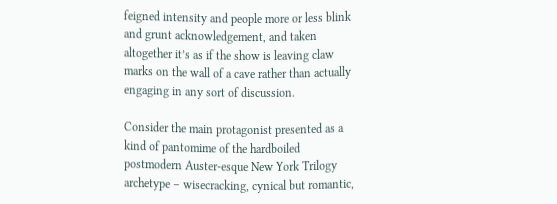feigned intensity and people more or less blink and grunt acknowledgement, and taken altogether it’s as if the show is leaving claw marks on the wall of a cave rather than actually engaging in any sort of discussion.

Consider the main protagonist presented as a kind of pantomime of the hardboiled postmodern Auster-esque New York Trilogy archetype – wisecracking, cynical but romantic,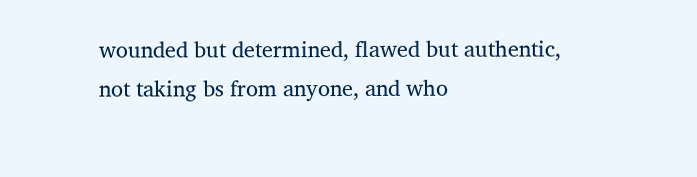wounded but determined, flawed but authentic, not taking bs from anyone, and who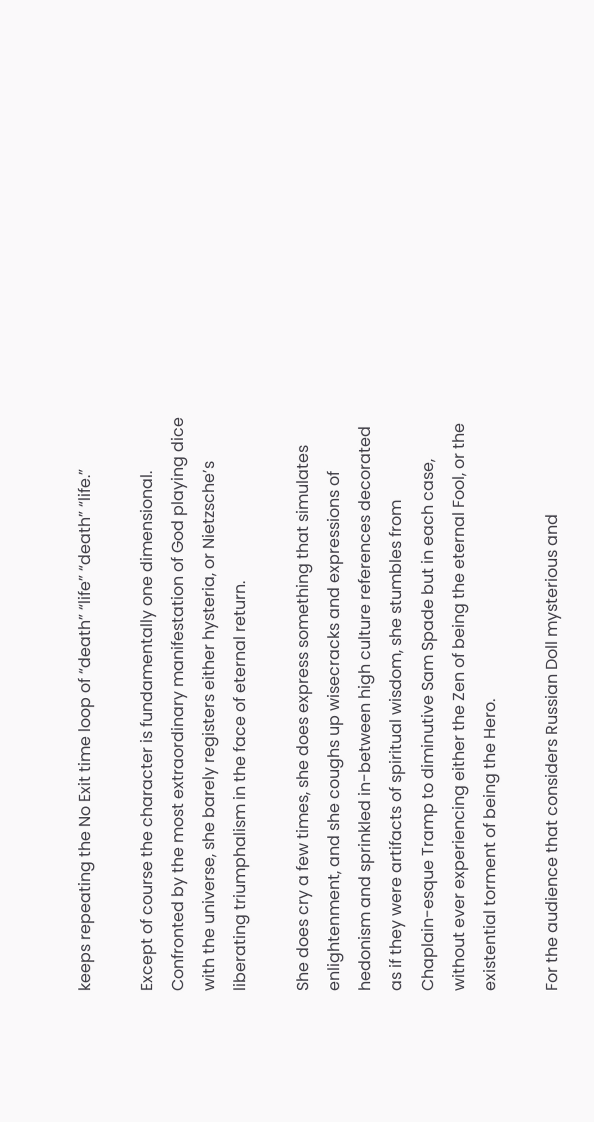keeps repeating the No Exit time loop of “death” “life” “death” “life.”

Except of course the character is fundamentally one dimensional. Confronted by the most extraordinary manifestation of God playing dice with the universe, she barely registers either hysteria, or Nietzsche’s liberating triumphalism in the face of eternal return.

She does cry a few times, she does express something that simulates enlightenment, and she coughs up wisecracks and expressions of hedonism and sprinkled in-between high culture references decorated as if they were artifacts of spiritual wisdom, she stumbles from Chaplain-esque Tramp to diminutive Sam Spade but in each case, without ever experiencing either the Zen of being the eternal Fool, or the existential torment of being the Hero.

For the audience that considers Russian Doll mysterious and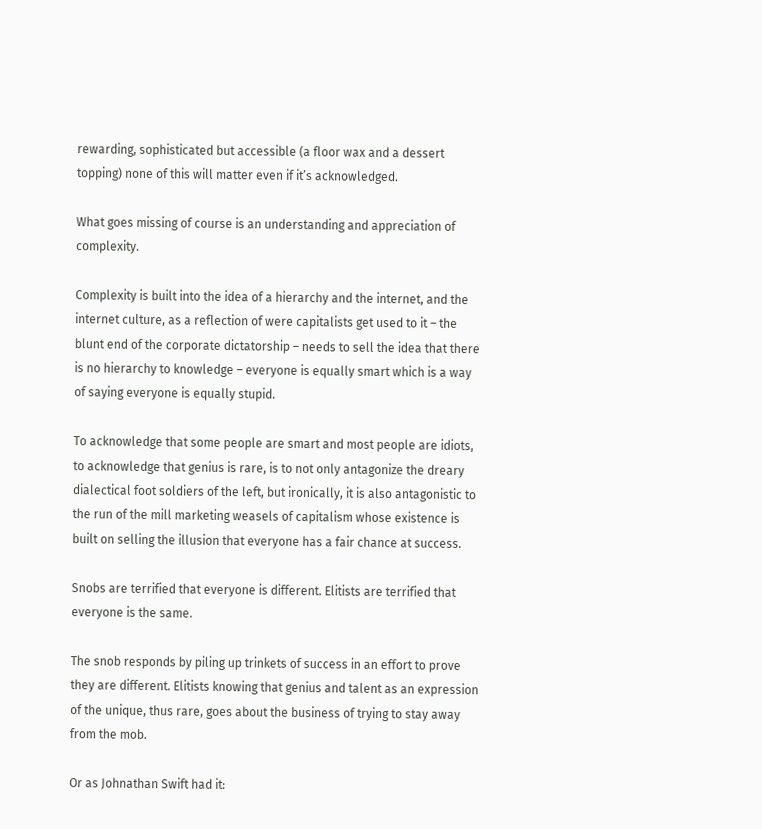rewarding, sophisticated but accessible (a floor wax and a dessert topping) none of this will matter even if it’s acknowledged.

What goes missing of course is an understanding and appreciation of complexity.

Complexity is built into the idea of a hierarchy and the internet, and the internet culture, as a reflection of were capitalists get used to it – the blunt end of the corporate dictatorship – needs to sell the idea that there is no hierarchy to knowledge – everyone is equally smart which is a way of saying everyone is equally stupid.

To acknowledge that some people are smart and most people are idiots, to acknowledge that genius is rare, is to not only antagonize the dreary dialectical foot soldiers of the left, but ironically, it is also antagonistic to the run of the mill marketing weasels of capitalism whose existence is built on selling the illusion that everyone has a fair chance at success.

Snobs are terrified that everyone is different. Elitists are terrified that everyone is the same.

The snob responds by piling up trinkets of success in an effort to prove they are different. Elitists knowing that genius and talent as an expression of the unique, thus rare, goes about the business of trying to stay away from the mob.

Or as Johnathan Swift had it: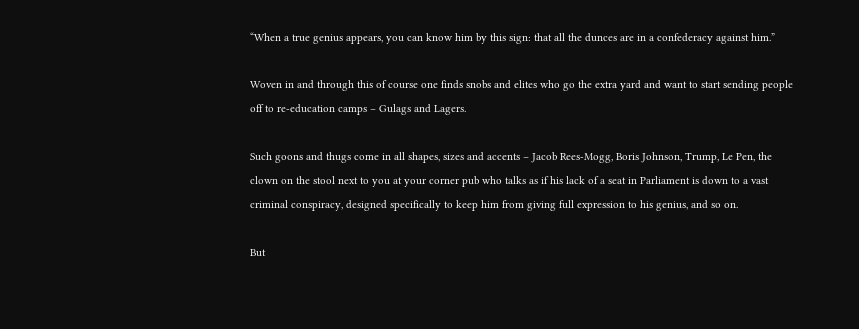“When a true genius appears, you can know him by this sign: that all the dunces are in a confederacy against him.”

Woven in and through this of course one finds snobs and elites who go the extra yard and want to start sending people off to re-education camps – Gulags and Lagers.

Such goons and thugs come in all shapes, sizes and accents – Jacob Rees-Mogg, Boris Johnson, Trump, Le Pen, the clown on the stool next to you at your corner pub who talks as if his lack of a seat in Parliament is down to a vast criminal conspiracy, designed specifically to keep him from giving full expression to his genius, and so on.

But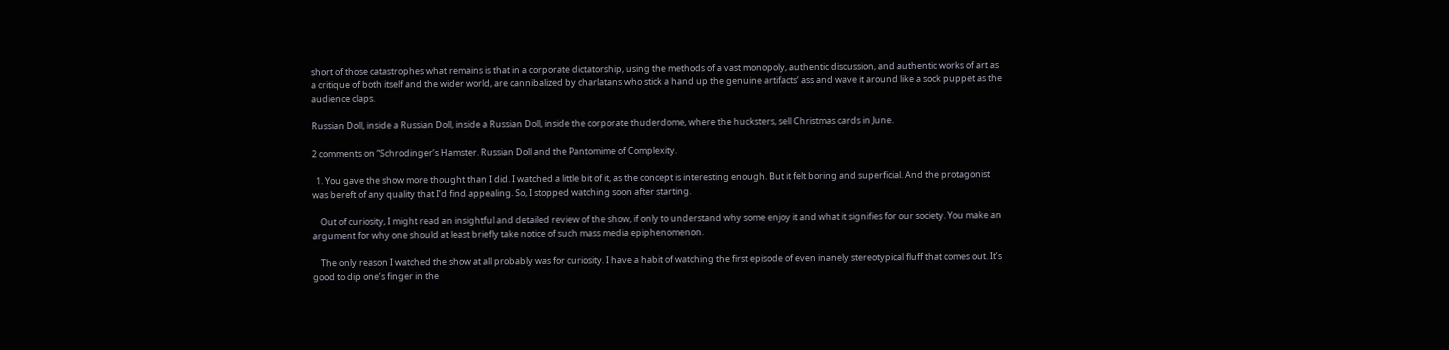short of those catastrophes what remains is that in a corporate dictatorship, using the methods of a vast monopoly, authentic discussion, and authentic works of art as a critique of both itself and the wider world, are cannibalized by charlatans who stick a hand up the genuine artifacts’ ass and wave it around like a sock puppet as the audience claps.

Russian Doll, inside a Russian Doll, inside a Russian Doll, inside the corporate thuderdome, where the hucksters, sell Christmas cards in June.

2 comments on “Schrodinger’s Hamster. Russian Doll and the Pantomime of Complexity.

  1. You gave the show more thought than I did. I watched a little bit of it, as the concept is interesting enough. But it felt boring and superficial. And the protagonist was bereft of any quality that I’d find appealing. So, I stopped watching soon after starting.

    Out of curiosity, I might read an insightful and detailed review of the show, if only to understand why some enjoy it and what it signifies for our society. You make an argument for why one should at least briefly take notice of such mass media epiphenomenon.

    The only reason I watched the show at all probably was for curiosity. I have a habit of watching the first episode of even inanely stereotypical fluff that comes out. It’s good to dip one’s finger in the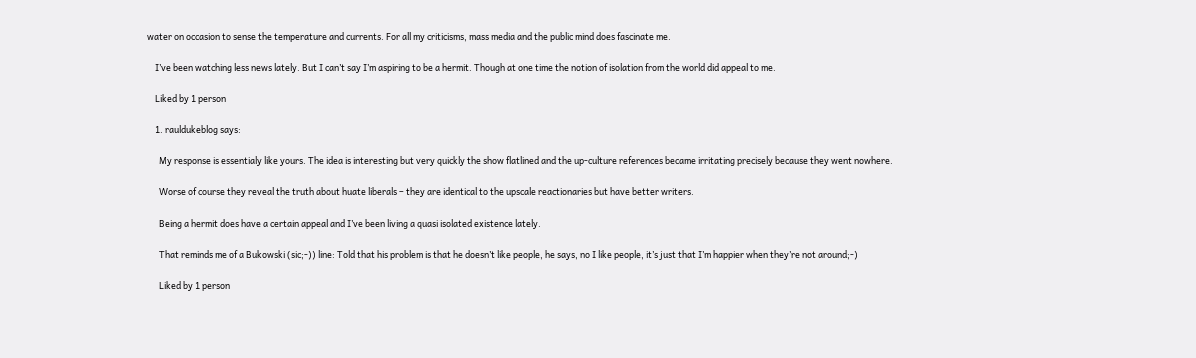water on occasion to sense the temperature and currents. For all my criticisms, mass media and the public mind does fascinate me.

    I’ve been watching less news lately. But I can’t say I’m aspiring to be a hermit. Though at one time the notion of isolation from the world did appeal to me.

    Liked by 1 person

    1. rauldukeblog says:

      My response is essentialy like yours. The idea is interesting but very quickly the show flatlined and the up-culture references became irritating precisely because they went nowhere.

      Worse of course they reveal the truth about huate liberals – they are identical to the upscale reactionaries but have better writers.

      Being a hermit does have a certain appeal and I’ve been living a quasi isolated existence lately.

      That reminds me of a Bukowski (sic;-)) line: Told that his problem is that he doesn’t like people, he says, no I like people, it’s just that I’m happier when they’re not around;-)

      Liked by 1 person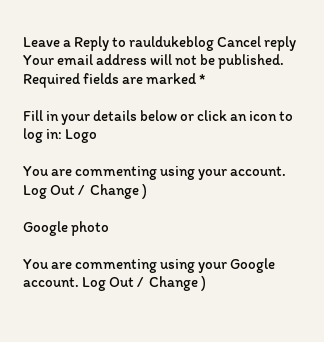Leave a Reply to rauldukeblog Cancel reply
Your email address will not be published. Required fields are marked *

Fill in your details below or click an icon to log in: Logo

You are commenting using your account. Log Out /  Change )

Google photo

You are commenting using your Google account. Log Out /  Change )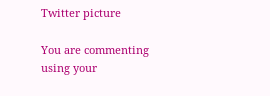Twitter picture

You are commenting using your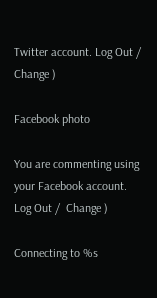Twitter account. Log Out /  Change )

Facebook photo

You are commenting using your Facebook account. Log Out /  Change )

Connecting to %s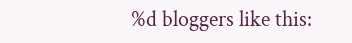%d bloggers like this: